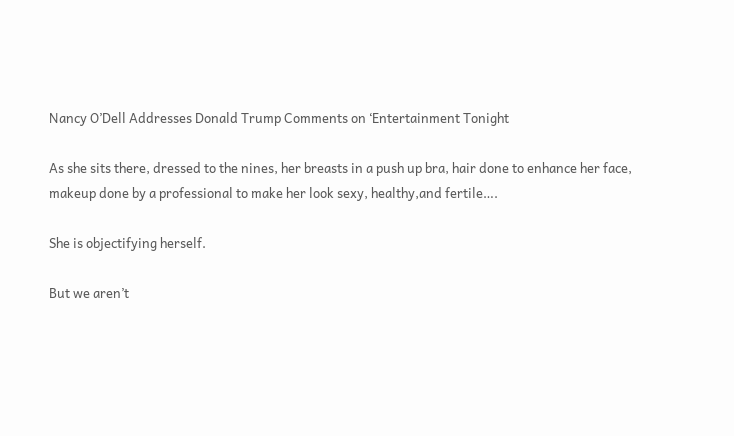Nancy O’Dell Addresses Donald Trump Comments on ‘Entertainment Tonight

As she sits there, dressed to the nines, her breasts in a push up bra, hair done to enhance her face, makeup done by a professional to make her look sexy, healthy,and fertile….

She is objectifying herself.

But we aren’t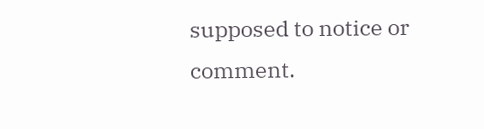supposed to notice or comment.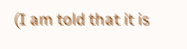(I am told that it is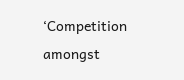‘Competition amongst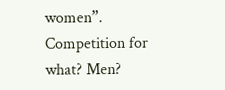women”. Competition for what? Men?